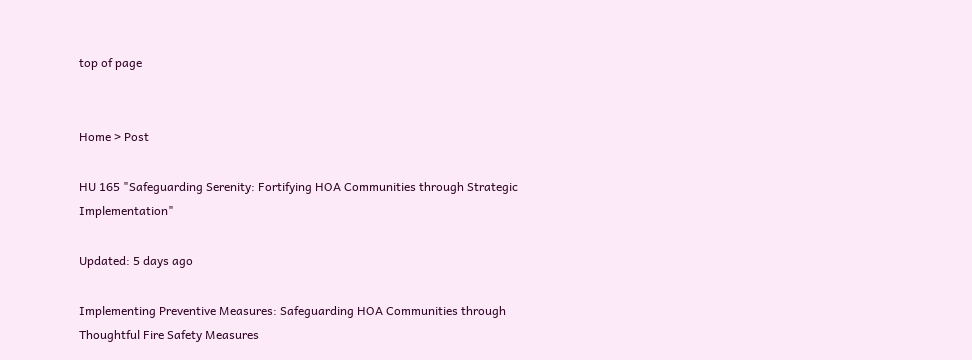top of page


Home > Post

HU 165 "Safeguarding Serenity: Fortifying HOA Communities through Strategic Implementation"

Updated: 5 days ago

Implementing Preventive Measures: Safeguarding HOA Communities through Thoughtful Fire Safety Measures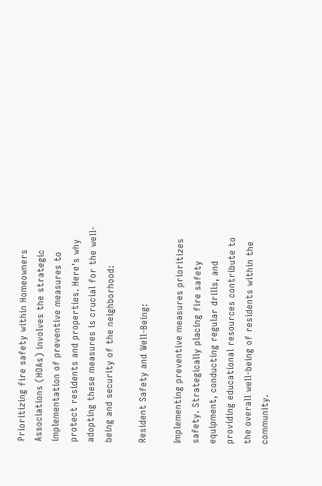Prioritizing fire safety within Homeowners Associations (HOAs) involves the strategic implementation of preventive measures to protect residents and properties. Here's why adopting these measures is crucial for the well-being and security of the neighborhood:

Resident Safety and Well-Being:

Implementing preventive measures prioritizes safety. Strategically placing fire safety equipment, conducting regular drills, and providing educational resources contribute to the overall well-being of residents within the community.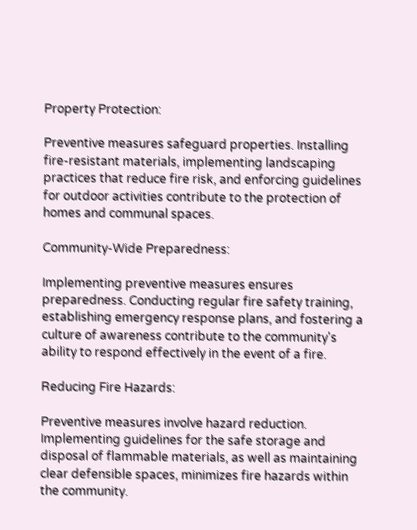Property Protection:

Preventive measures safeguard properties. Installing fire-resistant materials, implementing landscaping practices that reduce fire risk, and enforcing guidelines for outdoor activities contribute to the protection of homes and communal spaces.

Community-Wide Preparedness:

Implementing preventive measures ensures preparedness. Conducting regular fire safety training, establishing emergency response plans, and fostering a culture of awareness contribute to the community's ability to respond effectively in the event of a fire.

Reducing Fire Hazards:

Preventive measures involve hazard reduction. Implementing guidelines for the safe storage and disposal of flammable materials, as well as maintaining clear defensible spaces, minimizes fire hazards within the community.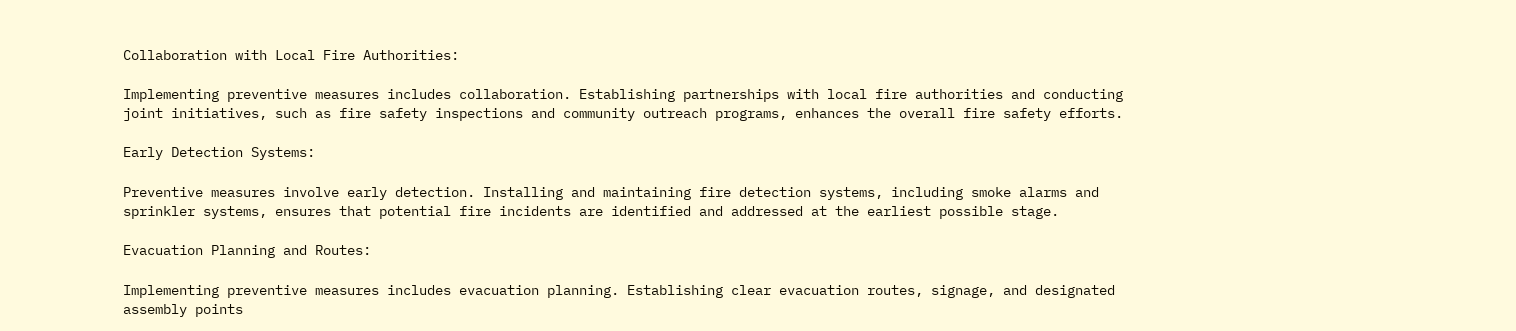Collaboration with Local Fire Authorities:

Implementing preventive measures includes collaboration. Establishing partnerships with local fire authorities and conducting joint initiatives, such as fire safety inspections and community outreach programs, enhances the overall fire safety efforts.

Early Detection Systems:

Preventive measures involve early detection. Installing and maintaining fire detection systems, including smoke alarms and sprinkler systems, ensures that potential fire incidents are identified and addressed at the earliest possible stage.

Evacuation Planning and Routes:

Implementing preventive measures includes evacuation planning. Establishing clear evacuation routes, signage, and designated assembly points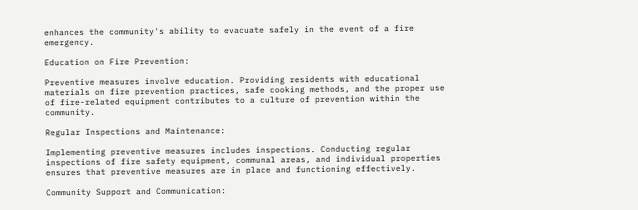enhances the community's ability to evacuate safely in the event of a fire emergency.

Education on Fire Prevention:

Preventive measures involve education. Providing residents with educational materials on fire prevention practices, safe cooking methods, and the proper use of fire-related equipment contributes to a culture of prevention within the community.

Regular Inspections and Maintenance:

Implementing preventive measures includes inspections. Conducting regular inspections of fire safety equipment, communal areas, and individual properties ensures that preventive measures are in place and functioning effectively.

Community Support and Communication: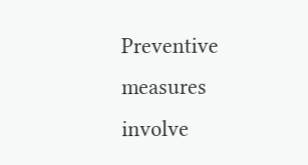Preventive measures involve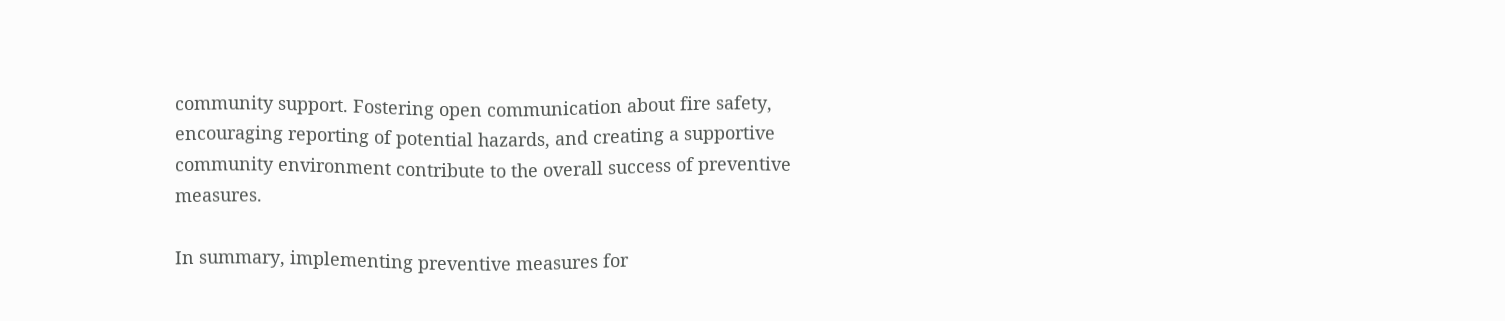community support. Fostering open communication about fire safety, encouraging reporting of potential hazards, and creating a supportive community environment contribute to the overall success of preventive measures.

In summary, implementing preventive measures for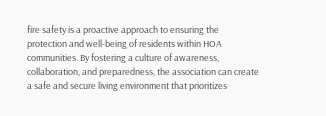fire safety is a proactive approach to ensuring the protection and well-being of residents within HOA communities. By fostering a culture of awareness, collaboration, and preparedness, the association can create a safe and secure living environment that prioritizes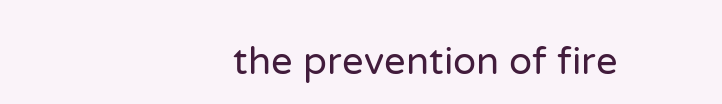the prevention of fire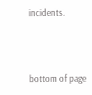incidents.



bottom of page